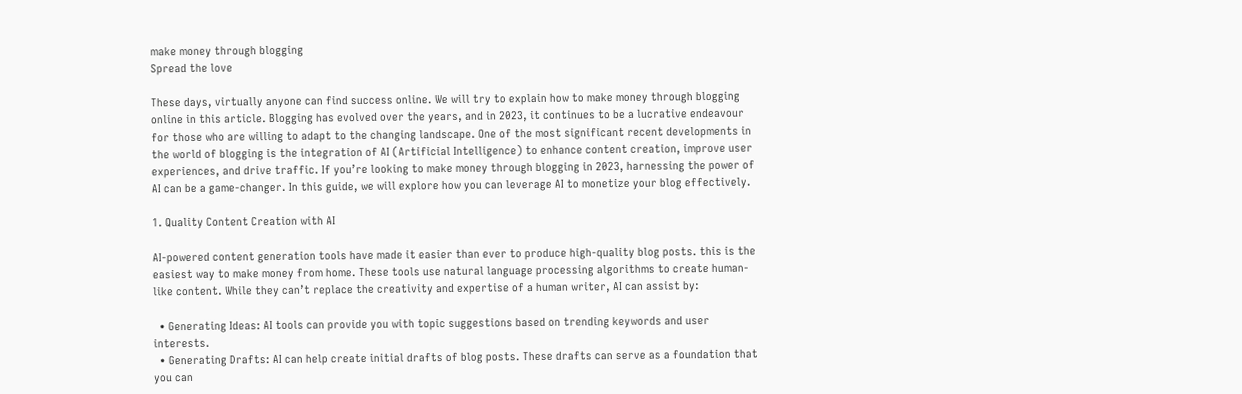make money through blogging
Spread the love

These days, virtually anyone can find success online. We will try to explain how to make money through blogging online in this article. Blogging has evolved over the years, and in 2023, it continues to be a lucrative endeavour for those who are willing to adapt to the changing landscape. One of the most significant recent developments in the world of blogging is the integration of AI (Artificial Intelligence) to enhance content creation, improve user experiences, and drive traffic. If you’re looking to make money through blogging in 2023, harnessing the power of AI can be a game-changer. In this guide, we will explore how you can leverage AI to monetize your blog effectively.

1. Quality Content Creation with AI

AI-powered content generation tools have made it easier than ever to produce high-quality blog posts. this is the easiest way to make money from home. These tools use natural language processing algorithms to create human-like content. While they can’t replace the creativity and expertise of a human writer, AI can assist by:

  • Generating Ideas: AI tools can provide you with topic suggestions based on trending keywords and user interests.
  • Generating Drafts: AI can help create initial drafts of blog posts. These drafts can serve as a foundation that you can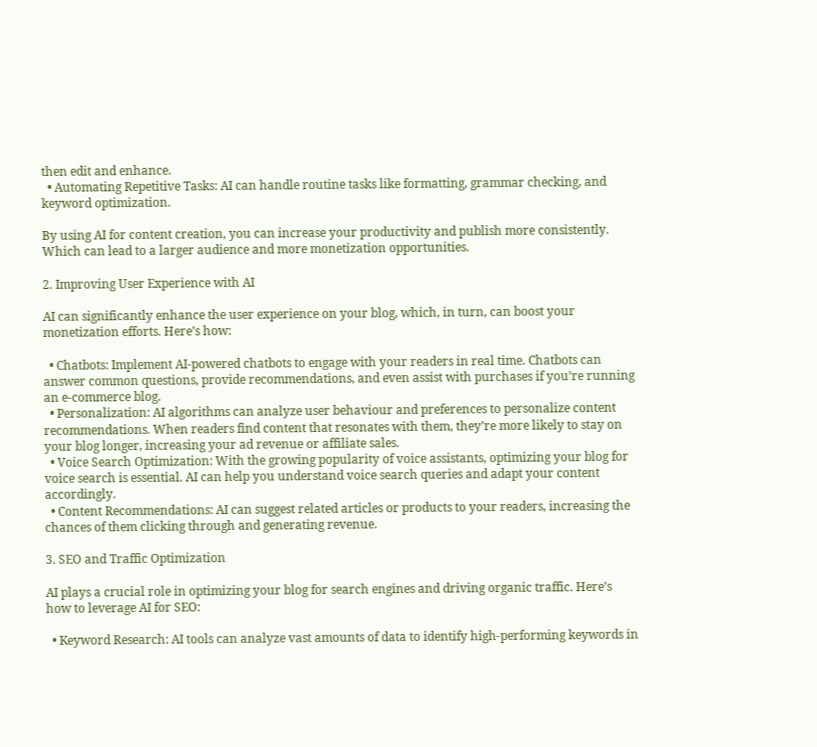then edit and enhance.
  • Automating Repetitive Tasks: AI can handle routine tasks like formatting, grammar checking, and keyword optimization.

By using AI for content creation, you can increase your productivity and publish more consistently. Which can lead to a larger audience and more monetization opportunities.

2. Improving User Experience with AI

AI can significantly enhance the user experience on your blog, which, in turn, can boost your monetization efforts. Here’s how:

  • Chatbots: Implement AI-powered chatbots to engage with your readers in real time. Chatbots can answer common questions, provide recommendations, and even assist with purchases if you’re running an e-commerce blog.
  • Personalization: AI algorithms can analyze user behaviour and preferences to personalize content recommendations. When readers find content that resonates with them, they’re more likely to stay on your blog longer, increasing your ad revenue or affiliate sales.
  • Voice Search Optimization: With the growing popularity of voice assistants, optimizing your blog for voice search is essential. AI can help you understand voice search queries and adapt your content accordingly.
  • Content Recommendations: AI can suggest related articles or products to your readers, increasing the chances of them clicking through and generating revenue.

3. SEO and Traffic Optimization

AI plays a crucial role in optimizing your blog for search engines and driving organic traffic. Here’s how to leverage AI for SEO:

  • Keyword Research: AI tools can analyze vast amounts of data to identify high-performing keywords in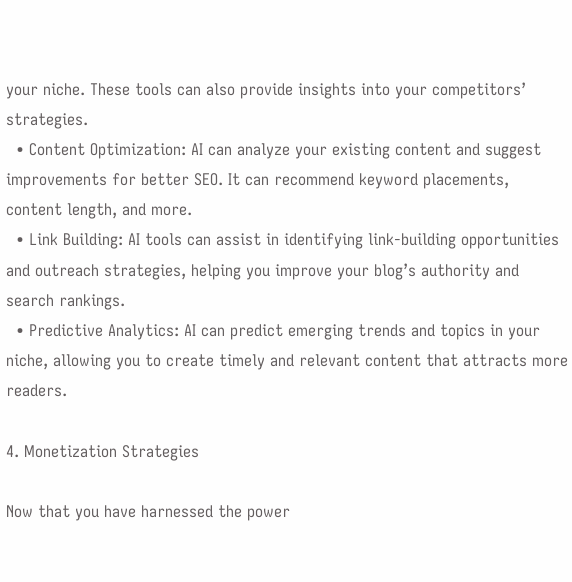your niche. These tools can also provide insights into your competitors’ strategies.
  • Content Optimization: AI can analyze your existing content and suggest improvements for better SEO. It can recommend keyword placements, content length, and more.
  • Link Building: AI tools can assist in identifying link-building opportunities and outreach strategies, helping you improve your blog’s authority and search rankings.
  • Predictive Analytics: AI can predict emerging trends and topics in your niche, allowing you to create timely and relevant content that attracts more readers.

4. Monetization Strategies

Now that you have harnessed the power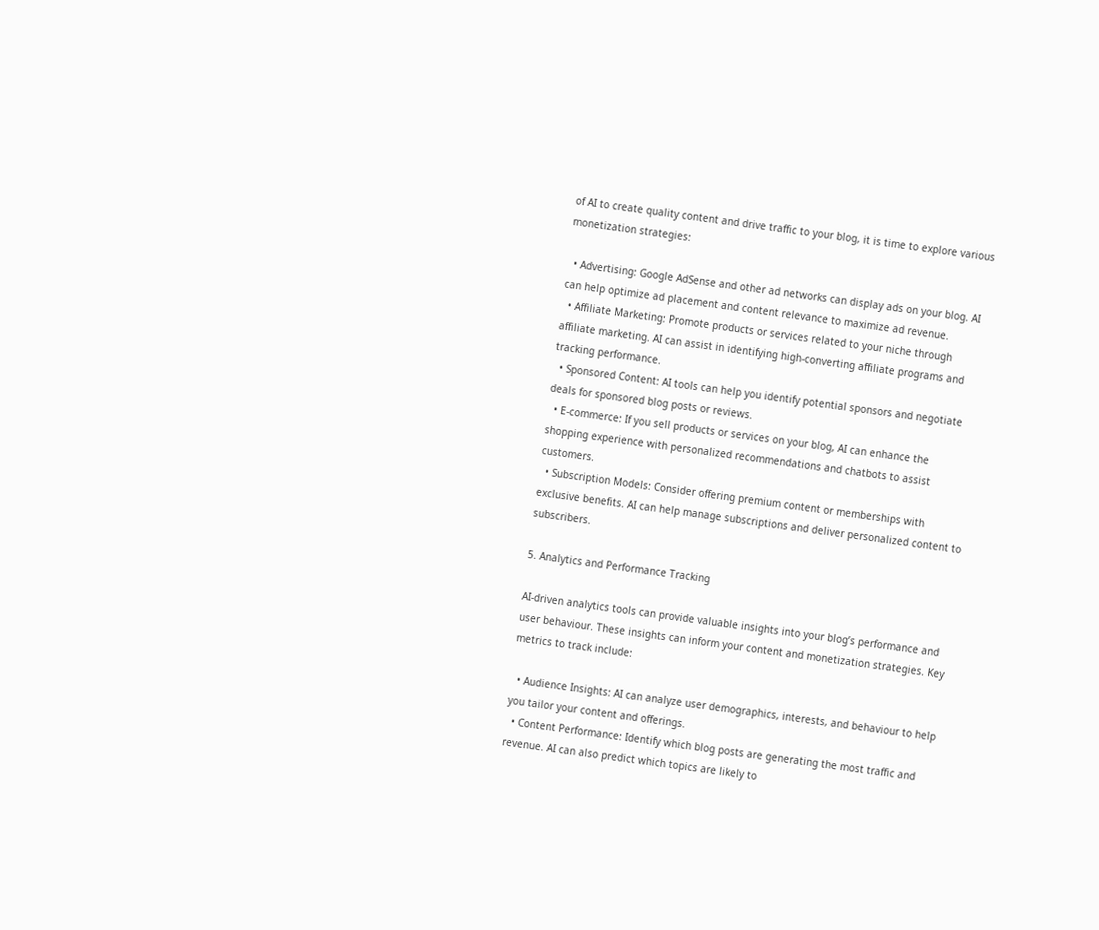of AI to create quality content and drive traffic to your blog, it is time to explore various monetization strategies:

  • Advertising: Google AdSense and other ad networks can display ads on your blog. AI can help optimize ad placement and content relevance to maximize ad revenue.
  • Affiliate Marketing: Promote products or services related to your niche through affiliate marketing. AI can assist in identifying high-converting affiliate programs and tracking performance.
  • Sponsored Content: AI tools can help you identify potential sponsors and negotiate deals for sponsored blog posts or reviews.
  • E-commerce: If you sell products or services on your blog, AI can enhance the shopping experience with personalized recommendations and chatbots to assist customers.
  • Subscription Models: Consider offering premium content or memberships with exclusive benefits. AI can help manage subscriptions and deliver personalized content to subscribers.

5. Analytics and Performance Tracking

AI-driven analytics tools can provide valuable insights into your blog’s performance and user behaviour. These insights can inform your content and monetization strategies. Key metrics to track include:

  • Audience Insights: AI can analyze user demographics, interests, and behaviour to help you tailor your content and offerings.
  • Content Performance: Identify which blog posts are generating the most traffic and revenue. AI can also predict which topics are likely to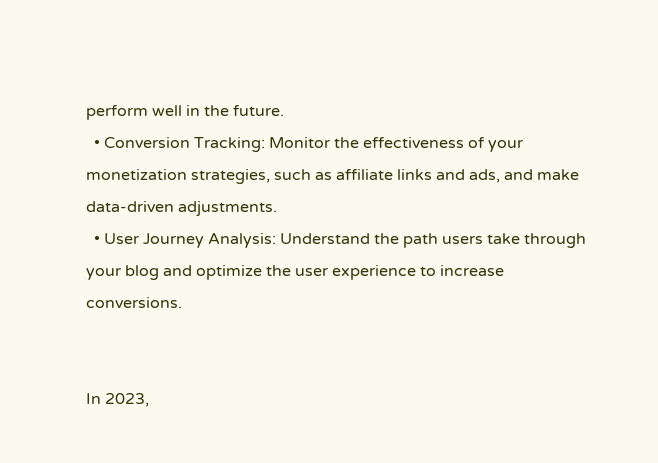perform well in the future.
  • Conversion Tracking: Monitor the effectiveness of your monetization strategies, such as affiliate links and ads, and make data-driven adjustments.
  • User Journey Analysis: Understand the path users take through your blog and optimize the user experience to increase conversions.


In 2023,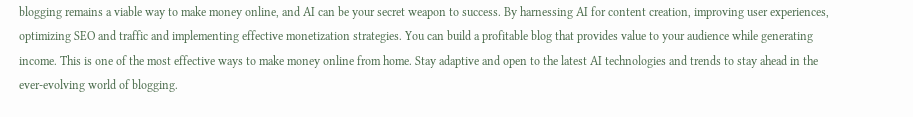blogging remains a viable way to make money online, and AI can be your secret weapon to success. By harnessing AI for content creation, improving user experiences, optimizing SEO and traffic and implementing effective monetization strategies. You can build a profitable blog that provides value to your audience while generating income. This is one of the most effective ways to make money online from home. Stay adaptive and open to the latest AI technologies and trends to stay ahead in the ever-evolving world of blogging.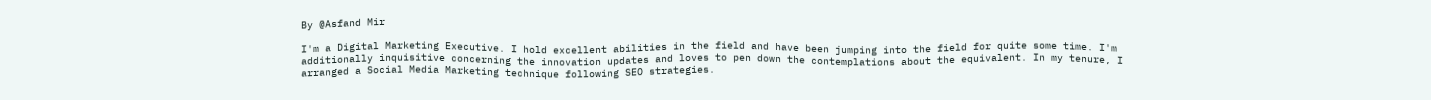By @Asfand Mir

I'm a Digital Marketing Executive. I hold excellent abilities in the field and have been jumping into the field for quite some time. I'm additionally inquisitive concerning the innovation updates and loves to pen down the contemplations about the equivalent. In my tenure, I arranged a Social Media Marketing technique following SEO strategies.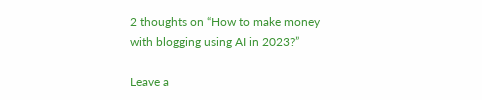2 thoughts on “How to make money with blogging using AI in 2023?”

Leave a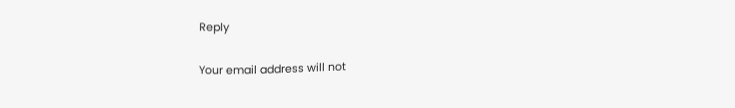Reply

Your email address will not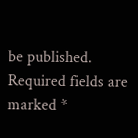be published. Required fields are marked *